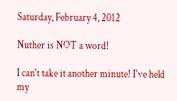Saturday, February 4, 2012

Nuther is NOT a word!

I can't take it another minute! I've held my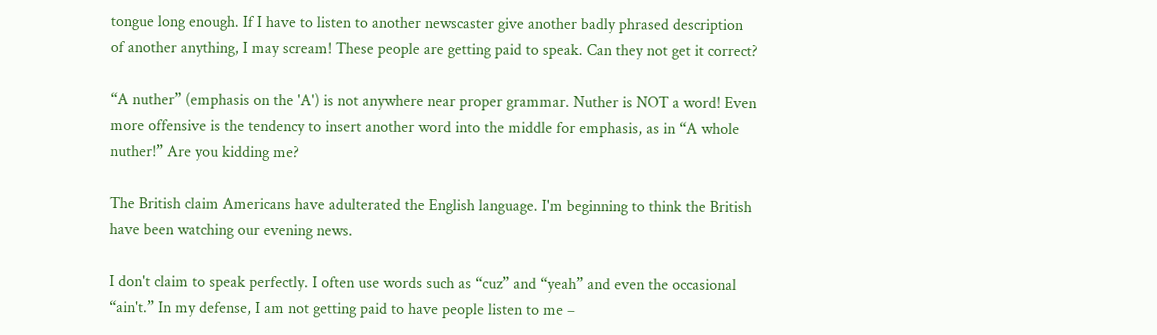tongue long enough. If I have to listen to another newscaster give another badly phrased description of another anything, I may scream! These people are getting paid to speak. Can they not get it correct?

“A nuther” (emphasis on the 'A') is not anywhere near proper grammar. Nuther is NOT a word! Even more offensive is the tendency to insert another word into the middle for emphasis, as in “A whole nuther!” Are you kidding me?

The British claim Americans have adulterated the English language. I'm beginning to think the British have been watching our evening news.

I don't claim to speak perfectly. I often use words such as “cuz” and “yeah” and even the occasional “ain't.” In my defense, I am not getting paid to have people listen to me –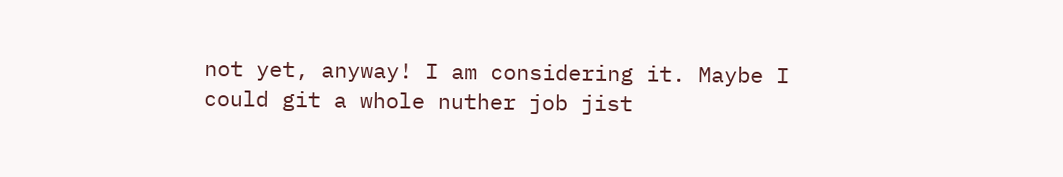not yet, anyway! I am considering it. Maybe I could git a whole nuther job jist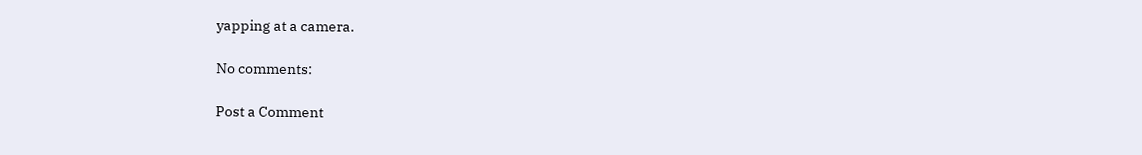yapping at a camera.

No comments:

Post a Comment